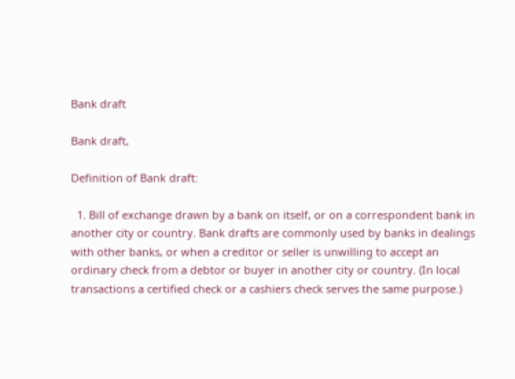Bank draft

Bank draft,

Definition of Bank draft:

  1. Bill of exchange drawn by a bank on itself, or on a correspondent bank in another city or country. Bank drafts are commonly used by banks in dealings with other banks, or when a creditor or seller is unwilling to accept an ordinary check from a debtor or buyer in another city or country. (In local transactions a certified check or a cashiers check serves the same purpose.)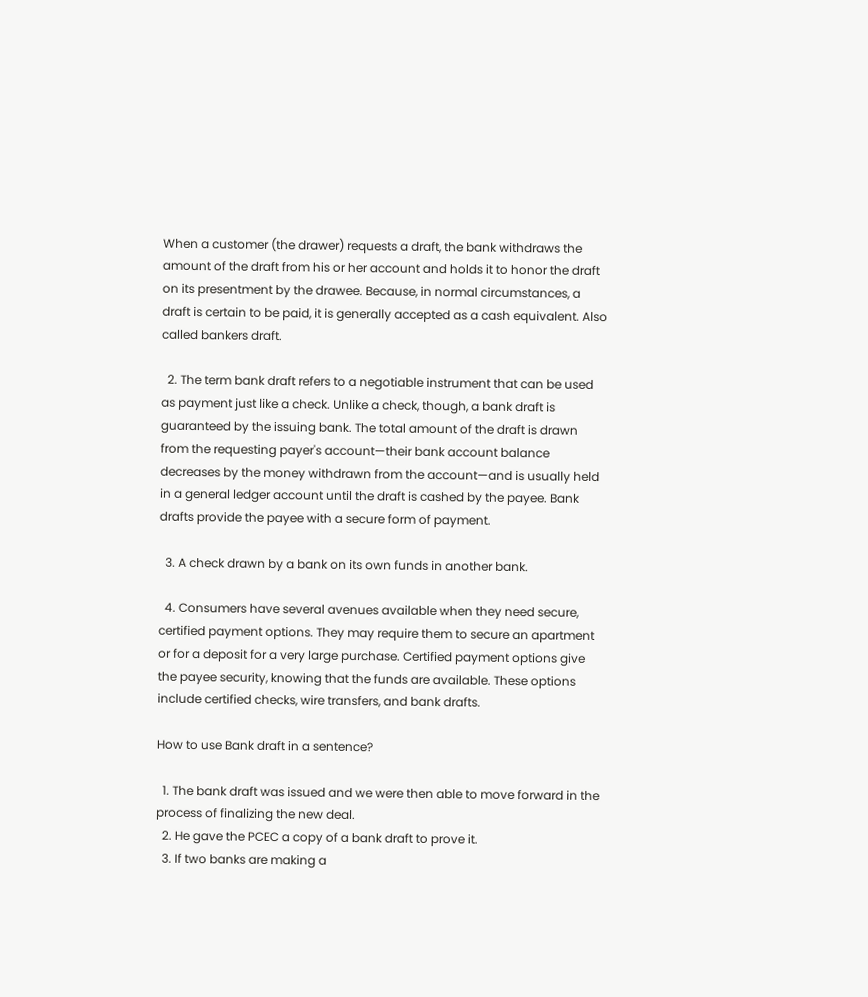When a customer (the drawer) requests a draft, the bank withdraws the amount of the draft from his or her account and holds it to honor the draft on its presentment by the drawee. Because, in normal circumstances, a draft is certain to be paid, it is generally accepted as a cash equivalent. Also called bankers draft.

  2. The term bank draft refers to a negotiable instrument that can be used as payment just like a check. Unlike a check, though, a bank draft is guaranteed by the issuing bank. The total amount of the draft is drawn from the requesting payer's account—their bank account balance decreases by the money withdrawn from the account—and is usually held in a general ledger account until the draft is cashed by the payee. Bank drafts provide the payee with a secure form of payment.

  3. A check drawn by a bank on its own funds in another bank.

  4. Consumers have several avenues available when they need secure, certified payment options. They may require them to secure an apartment or for a deposit for a very large purchase. Certified payment options give the payee security, knowing that the funds are available. These options include certified checks, wire transfers, and bank drafts.

How to use Bank draft in a sentence?

  1. The bank draft was issued and we were then able to move forward in the process of finalizing the new deal.
  2. He gave the PCEC a copy of a bank draft to prove it.
  3. If two banks are making a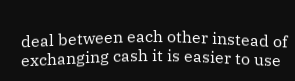deal between each other instead of exchanging cash it is easier to use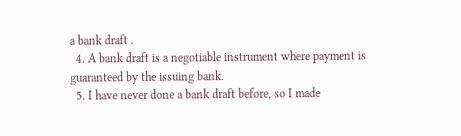a bank draft .
  4. A bank draft is a negotiable instrument where payment is guaranteed by the issuing bank.
  5. I have never done a bank draft before, so I made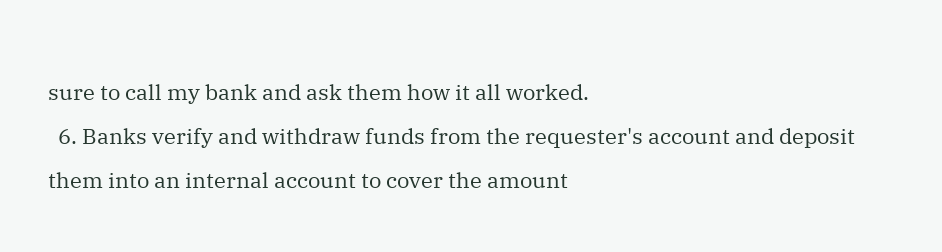sure to call my bank and ask them how it all worked.
  6. Banks verify and withdraw funds from the requester's account and deposit them into an internal account to cover the amount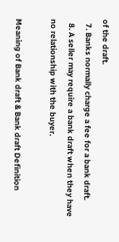of the draft.
  7. Banks normally charge a fee for a bank draft.
  8. A seller may require a bank draft when they have no relationship with the buyer.

Meaning of Bank draft & Bank draft Definition